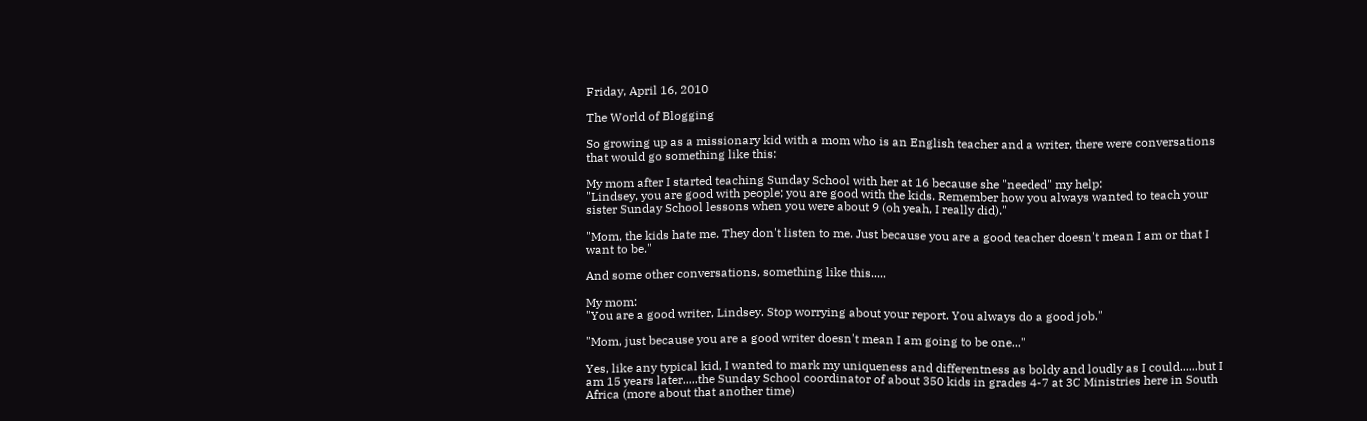Friday, April 16, 2010

The World of Blogging

So growing up as a missionary kid with a mom who is an English teacher and a writer, there were conversations that would go something like this:

My mom after I started teaching Sunday School with her at 16 because she "needed" my help:
"Lindsey, you are good with people; you are good with the kids. Remember how you always wanted to teach your sister Sunday School lessons when you were about 9 (oh yeah, I really did)."

"Mom, the kids hate me. They don't listen to me. Just because you are a good teacher doesn't mean I am or that I want to be."

And some other conversations, something like this.....

My mom:
"You are a good writer, Lindsey. Stop worrying about your report. You always do a good job."

"Mom, just because you are a good writer doesn't mean I am going to be one..."

Yes, like any typical kid, I wanted to mark my uniqueness and differentness as boldy and loudly as I could......but I am 15 years later.....the Sunday School coordinator of about 350 kids in grades 4-7 at 3C Ministries here in South Africa (more about that another time)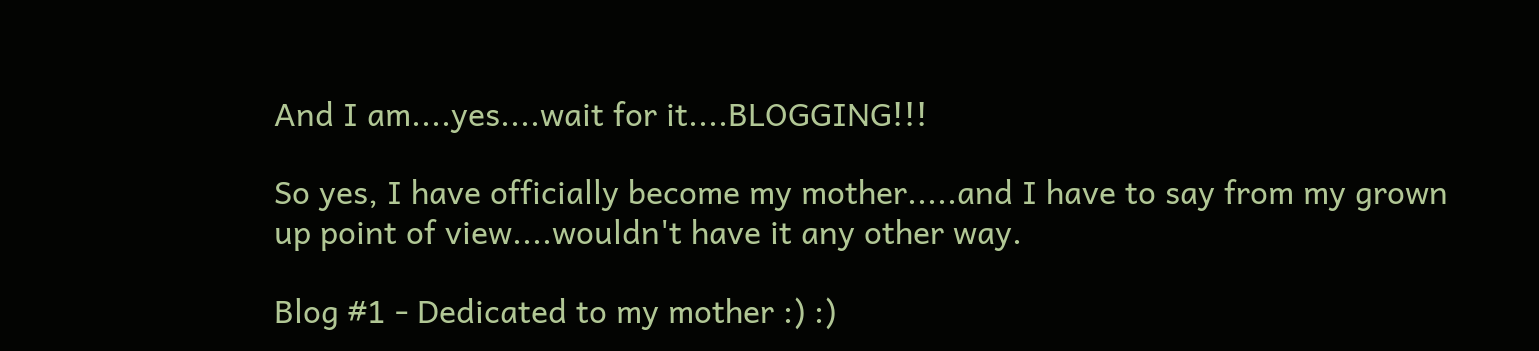And I am....yes....wait for it....BLOGGING!!!

So yes, I have officially become my mother.....and I have to say from my grown up point of view....wouldn't have it any other way.

Blog #1 - Dedicated to my mother :) :)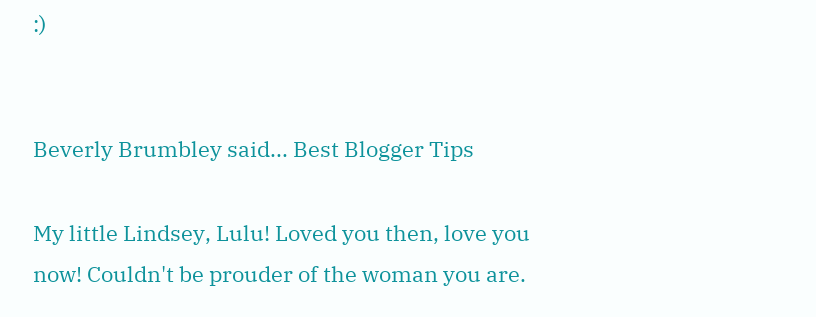:)


Beverly Brumbley said... Best Blogger Tips

My little Lindsey, Lulu! Loved you then, love you now! Couldn't be prouder of the woman you are.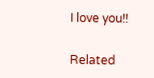I love you!!

Related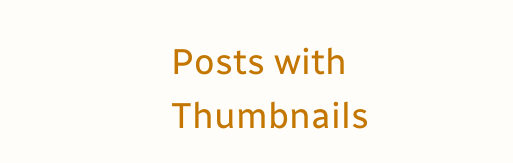Posts with Thumbnails